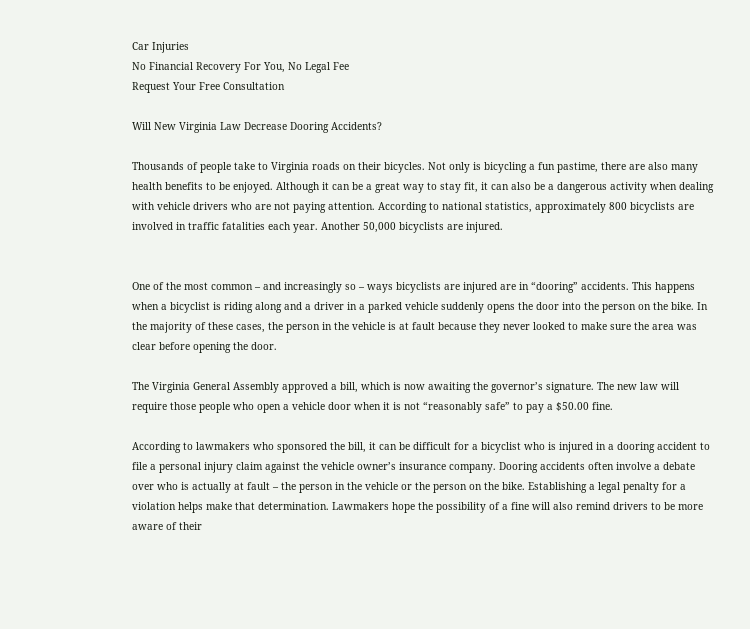Car Injuries
No Financial Recovery For You, No Legal Fee
Request Your Free Consultation

Will New Virginia Law Decrease Dooring Accidents?

Thousands of people take to Virginia roads on their bicycles. Not only is bicycling a fun pastime, there are also many health benefits to be enjoyed. Although it can be a great way to stay fit, it can also be a dangerous activity when dealing with vehicle drivers who are not paying attention. According to national statistics, approximately 800 bicyclists are involved in traffic fatalities each year. Another 50,000 bicyclists are injured.


One of the most common – and increasingly so – ways bicyclists are injured are in “dooring” accidents. This happens when a bicyclist is riding along and a driver in a parked vehicle suddenly opens the door into the person on the bike. In the majority of these cases, the person in the vehicle is at fault because they never looked to make sure the area was clear before opening the door.

The Virginia General Assembly approved a bill, which is now awaiting the governor’s signature. The new law will require those people who open a vehicle door when it is not “reasonably safe” to pay a $50.00 fine.

According to lawmakers who sponsored the bill, it can be difficult for a bicyclist who is injured in a dooring accident to file a personal injury claim against the vehicle owner’s insurance company. Dooring accidents often involve a debate over who is actually at fault – the person in the vehicle or the person on the bike. Establishing a legal penalty for a violation helps make that determination. Lawmakers hope the possibility of a fine will also remind drivers to be more aware of their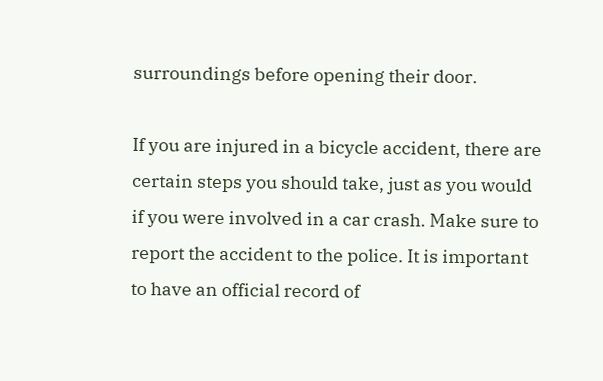surroundings before opening their door.

If you are injured in a bicycle accident, there are certain steps you should take, just as you would if you were involved in a car crash. Make sure to report the accident to the police. It is important to have an official record of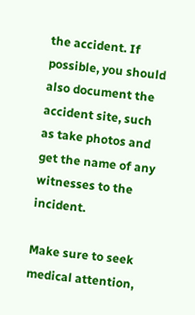the accident. If possible, you should also document the accident site, such as take photos and get the name of any witnesses to the incident.

Make sure to seek medical attention,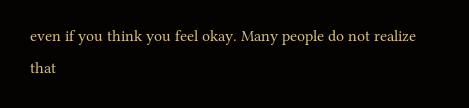even if you think you feel okay. Many people do not realize that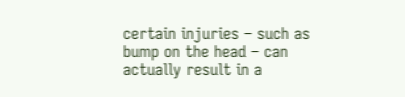certain injuries – such as bump on the head – can actually result in a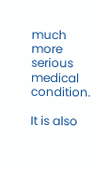much more serious medical condition.

It is also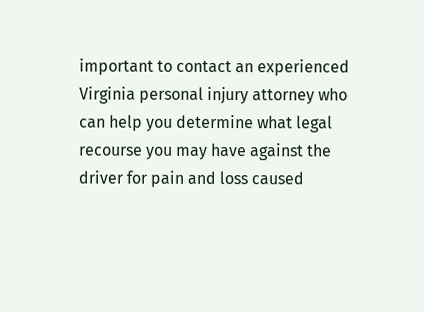important to contact an experienced Virginia personal injury attorney who can help you determine what legal recourse you may have against the driver for pain and loss caused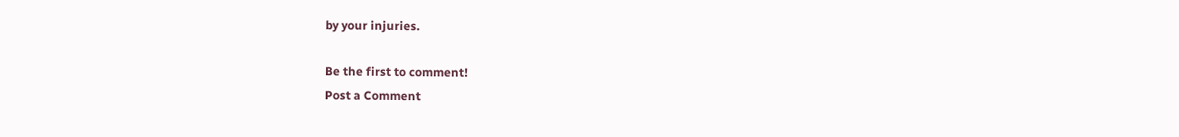by your injuries.

Be the first to comment!
Post a Comment